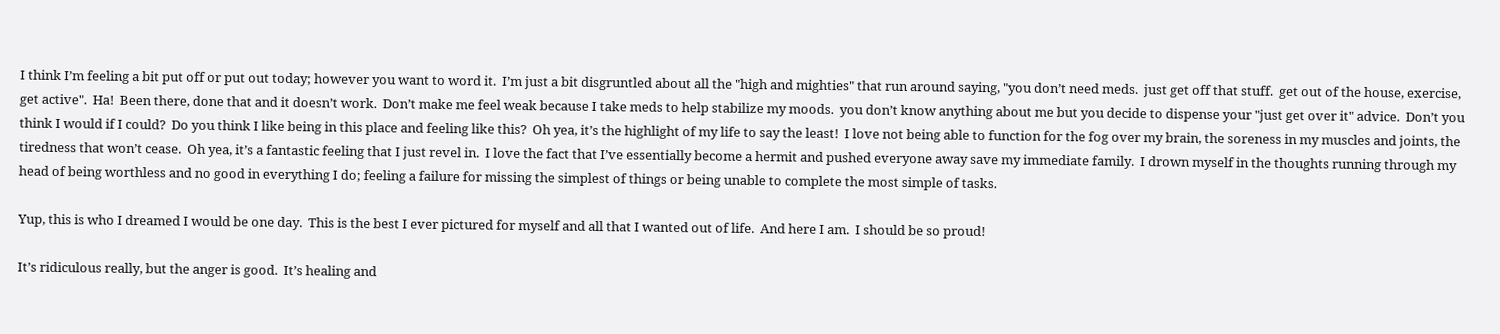I think I’m feeling a bit put off or put out today; however you want to word it.  I’m just a bit disgruntled about all the "high and mighties" that run around saying, "you don’t need meds.  just get off that stuff.  get out of the house, exercise, get active".  Ha!  Been there, done that and it doesn’t work.  Don’t make me feel weak because I take meds to help stabilize my moods.  you don’t know anything about me but you decide to dispense your "just get over it" advice.  Don’t you think I would if I could?  Do you think I like being in this place and feeling like this?  Oh yea, it’s the highlight of my life to say the least!  I love not being able to function for the fog over my brain, the soreness in my muscles and joints, the tiredness that won’t cease.  Oh yea, it’s a fantastic feeling that I just revel in.  I love the fact that I’ve essentially become a hermit and pushed everyone away save my immediate family.  I drown myself in the thoughts running through my head of being worthless and no good in everything I do; feeling a failure for missing the simplest of things or being unable to complete the most simple of tasks.

Yup, this is who I dreamed I would be one day.  This is the best I ever pictured for myself and all that I wanted out of life.  And here I am.  I should be so proud!

It’s ridiculous really, but the anger is good.  It’s healing and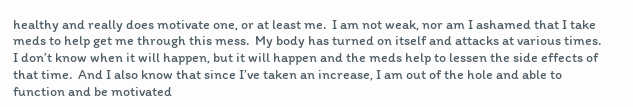healthy and really does motivate one, or at least me.  I am not weak, nor am I ashamed that I take meds to help get me through this mess.  My body has turned on itself and attacks at various times.  I don’t know when it will happen, but it will happen and the meds help to lessen the side effects of that time.  And I also know that since I’ve taken an increase, I am out of the hole and able to function and be motivated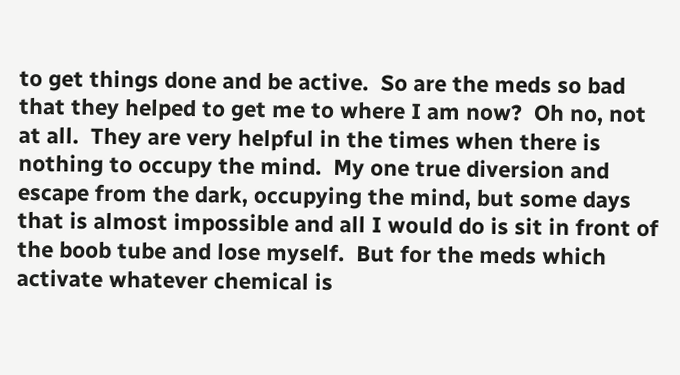to get things done and be active.  So are the meds so bad that they helped to get me to where I am now?  Oh no, not at all.  They are very helpful in the times when there is nothing to occupy the mind.  My one true diversion and escape from the dark, occupying the mind, but some days that is almost impossible and all I would do is sit in front of the boob tube and lose myself.  But for the meds which activate whatever chemical is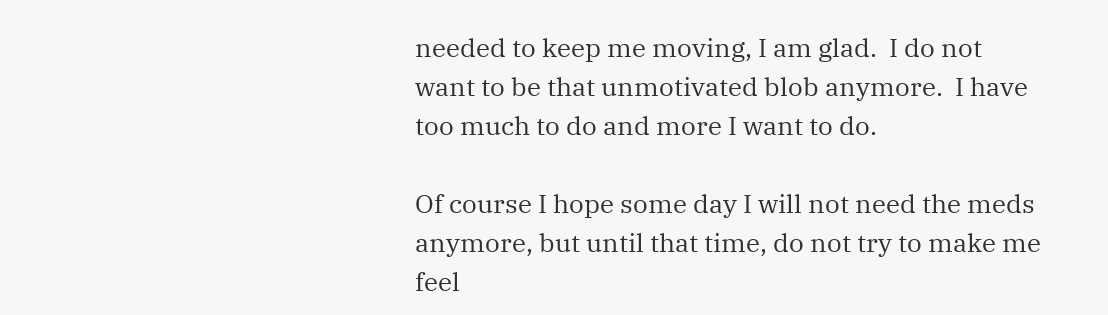needed to keep me moving, I am glad.  I do not want to be that unmotivated blob anymore.  I have too much to do and more I want to do.

Of course I hope some day I will not need the meds anymore, but until that time, do not try to make me feel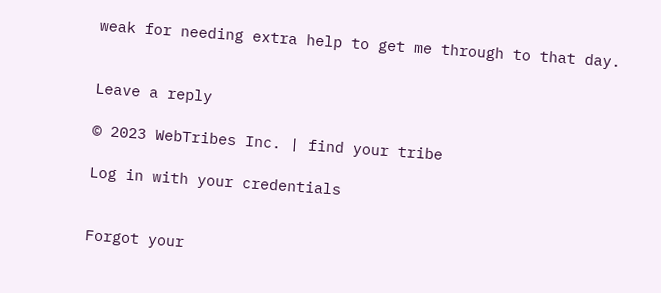weak for needing extra help to get me through to that day.


Leave a reply

© 2023 WebTribes Inc. | find your tribe

Log in with your credentials


Forgot your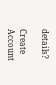details?

Create Account